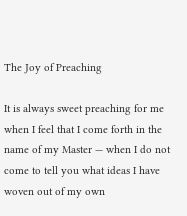The Joy of Preaching

It is always sweet preaching for me when I feel that I come forth in the name of my Master — when I do not come to tell you what ideas I have woven out of my own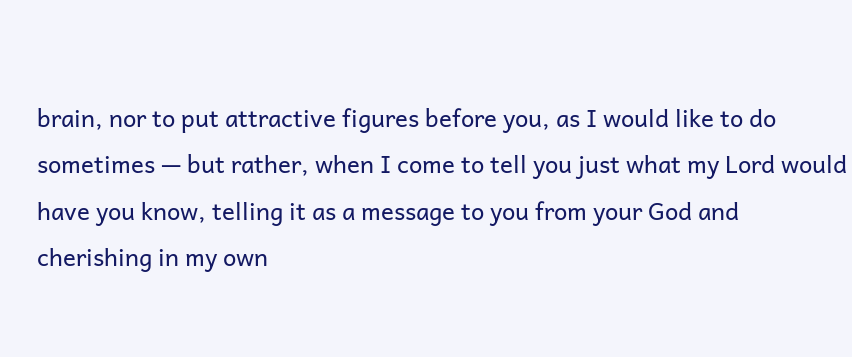brain, nor to put attractive figures before you, as I would like to do sometimes — but rather, when I come to tell you just what my Lord would have you know, telling it as a message to you from your God and cherishing in my own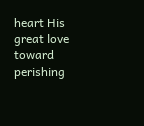heart His great love toward perishing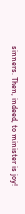sinners. Then, indeed, to minister is joy!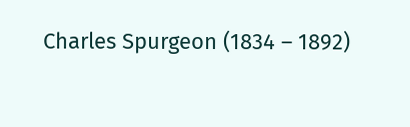Charles Spurgeon (1834 – 1892)